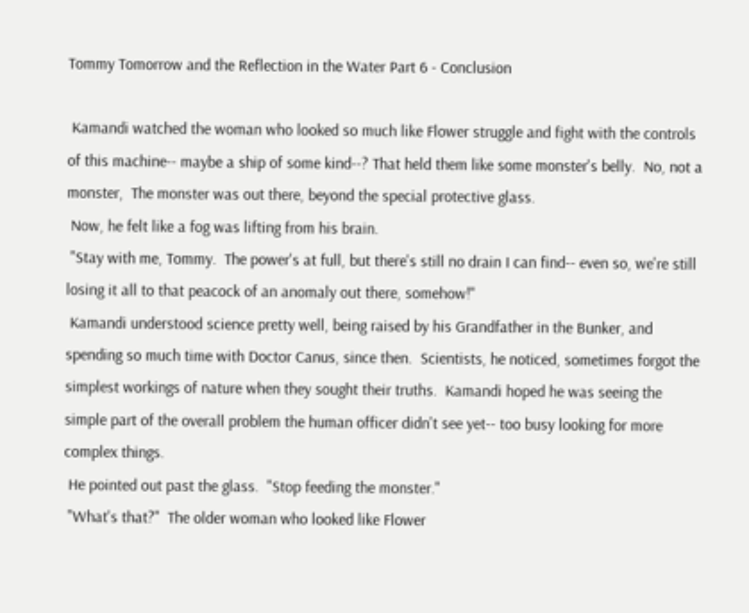Tommy Tomorrow and the Reflection in the Water Part 6 - Conclusion

 Kamandi watched the woman who looked so much like Flower struggle and fight with the controls  of this machine-- maybe a ship of some kind--? That held them like some monster's belly.  No, not a monster,  The monster was out there, beyond the special protective glass.
 Now, he felt like a fog was lifting from his brain.
 "Stay with me, Tommy.  The power's at full, but there's still no drain I can find-- even so, we're still losing it all to that peacock of an anomaly out there, somehow!"
 Kamandi understood science pretty well, being raised by his Grandfather in the Bunker, and spending so much time with Doctor Canus, since then.  Scientists, he noticed, sometimes forgot the simplest workings of nature when they sought their truths.  Kamandi hoped he was seeing the simple part of the overall problem the human officer didn't see yet-- too busy looking for more complex things.
 He pointed out past the glass.  "Stop feeding the monster."
 "What's that?"  The older woman who looked like Flower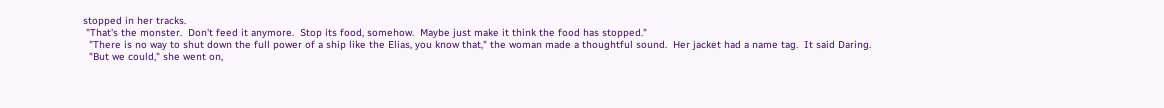stopped in her tracks.
 "That's the monster.  Don't feed it anymore.  Stop its food, somehow.  Maybe just make it think the food has stopped."
  "There is no way to shut down the full power of a ship like the Elias, you know that," the woman made a thoughtful sound.  Her jacket had a name tag.  It said Daring.
  "But we could," she went on,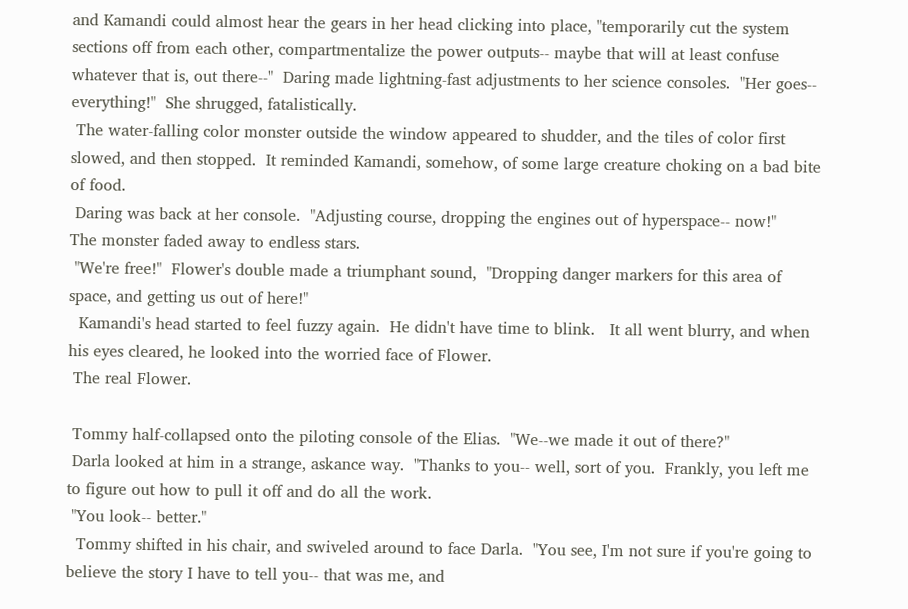and Kamandi could almost hear the gears in her head clicking into place, "temporarily cut the system sections off from each other, compartmentalize the power outputs-- maybe that will at least confuse whatever that is, out there--"  Daring made lightning-fast adjustments to her science consoles.  "Her goes-- everything!"  She shrugged, fatalistically.
 The water-falling color monster outside the window appeared to shudder, and the tiles of color first slowed, and then stopped.  It reminded Kamandi, somehow, of some large creature choking on a bad bite of food.
 Daring was back at her console.  "Adjusting course, dropping the engines out of hyperspace-- now!"
The monster faded away to endless stars.
 "We're free!"  Flower's double made a triumphant sound,  "Dropping danger markers for this area of space, and getting us out of here!"
  Kamandi's head started to feel fuzzy again.  He didn't have time to blink.   It all went blurry, and when his eyes cleared, he looked into the worried face of Flower.
 The real Flower.

 Tommy half-collapsed onto the piloting console of the Elias.  "We--we made it out of there?"
 Darla looked at him in a strange, askance way.  "Thanks to you-- well, sort of you.  Frankly, you left me to figure out how to pull it off and do all the work.
 "You look-- better."
  Tommy shifted in his chair, and swiveled around to face Darla.  "You see, I'm not sure if you're going to believe the story I have to tell you-- that was me, and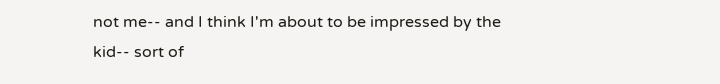not me-- and I think I'm about to be impressed by the kid-- sort of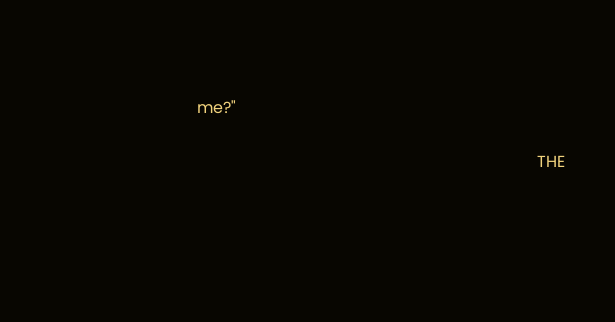me?"

                                                                                     THE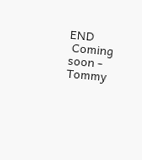END
 Coming soon - Tommy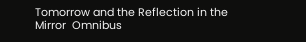Tomorrow and the Reflection in the Mirror  Omnibus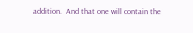addition.  And that one will contain the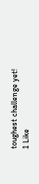toughest challenge yet!
1 Like